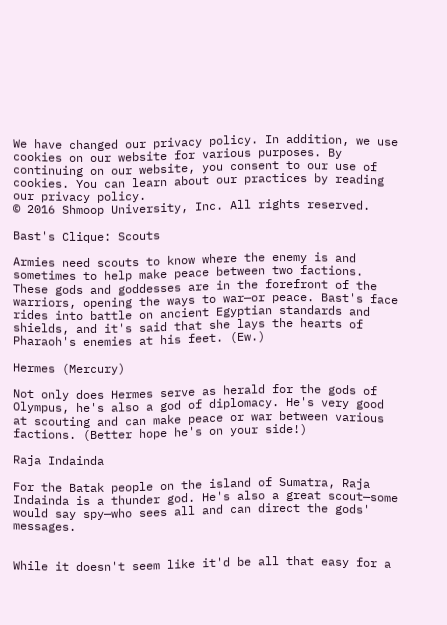We have changed our privacy policy. In addition, we use cookies on our website for various purposes. By continuing on our website, you consent to our use of cookies. You can learn about our practices by reading our privacy policy.
© 2016 Shmoop University, Inc. All rights reserved.

Bast's Clique: Scouts

Armies need scouts to know where the enemy is and sometimes to help make peace between two factions. These gods and goddesses are in the forefront of the warriors, opening the ways to war—or peace. Bast's face rides into battle on ancient Egyptian standards and shields, and it's said that she lays the hearts of Pharaoh's enemies at his feet. (Ew.)

Hermes (Mercury)

Not only does Hermes serve as herald for the gods of Olympus, he's also a god of diplomacy. He's very good at scouting and can make peace or war between various factions. (Better hope he's on your side!)

Raja Indainda

For the Batak people on the island of Sumatra, Raja Indainda is a thunder god. He's also a great scout—some would say spy—who sees all and can direct the gods' messages.


While it doesn't seem like it'd be all that easy for a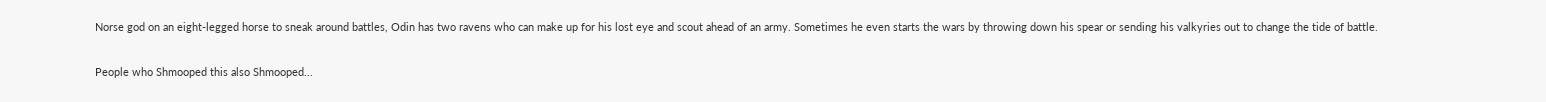Norse god on an eight-legged horse to sneak around battles, Odin has two ravens who can make up for his lost eye and scout ahead of an army. Sometimes he even starts the wars by throwing down his spear or sending his valkyries out to change the tide of battle.

People who Shmooped this also Shmooped...